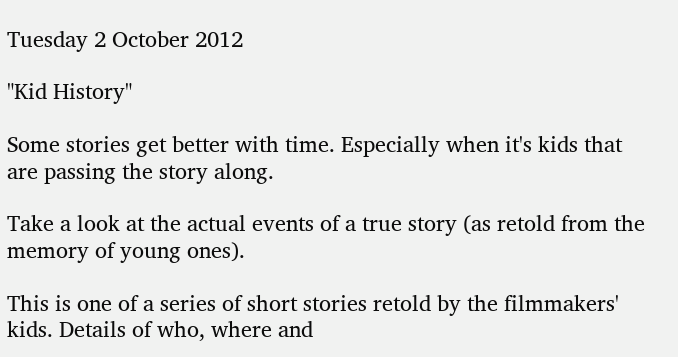Tuesday 2 October 2012

"Kid History"

Some stories get better with time. Especially when it's kids that are passing the story along.

Take a look at the actual events of a true story (as retold from the memory of young ones).

This is one of a series of short stories retold by the filmmakers' kids. Details of who, where and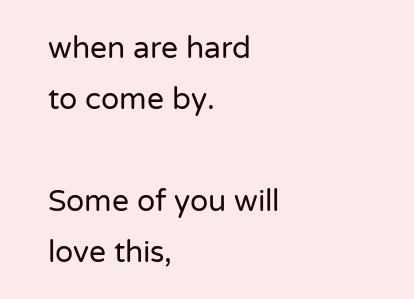when are hard to come by.

Some of you will love this,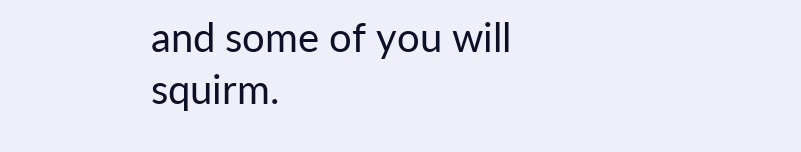and some of you will squirm.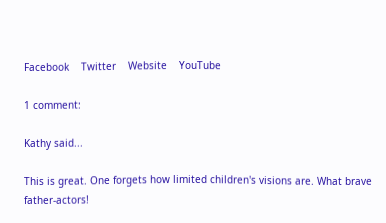Facebook    Twitter    Website    YouTube

1 comment:

Kathy said...

This is great. One forgets how limited children's visions are. What brave father-actors!